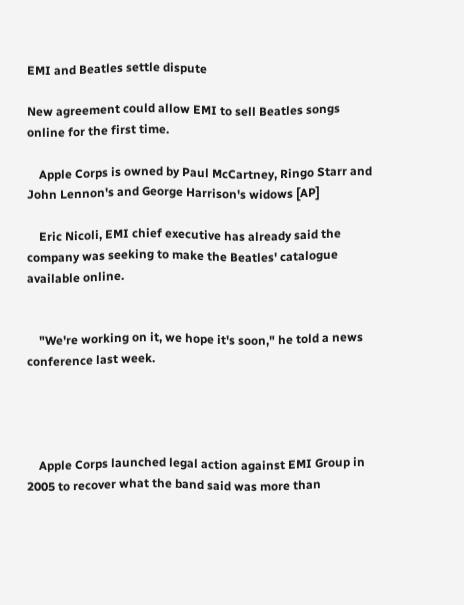EMI and Beatles settle dispute

New agreement could allow EMI to sell Beatles songs online for the first time.

    Apple Corps is owned by Paul McCartney, Ringo Starr and John Lennon's and George Harrison's widows [AP]

    Eric Nicoli, EMI chief executive has already said the company was seeking to make the Beatles' catalogue available online.


    "We're working on it, we hope it's soon," he told a news conference last week.




    Apple Corps launched legal action against EMI Group in 2005 to recover what the band said was more than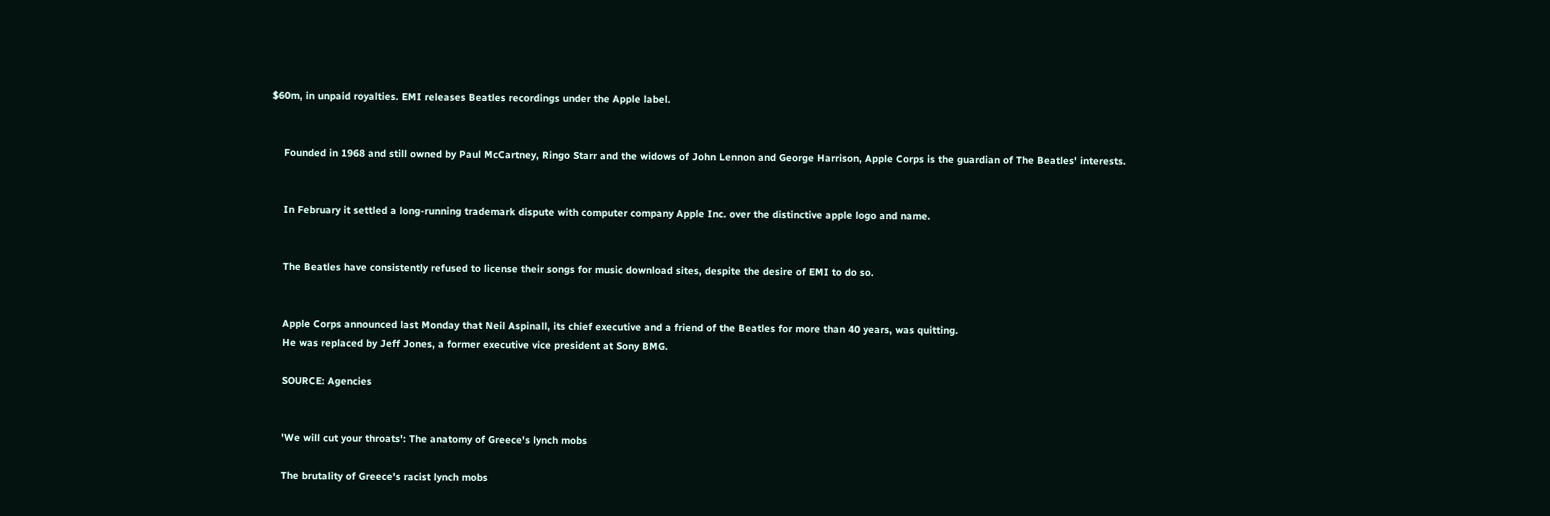$60m, in unpaid royalties. EMI releases Beatles recordings under the Apple label.


    Founded in 1968 and still owned by Paul McCartney, Ringo Starr and the widows of John Lennon and George Harrison, Apple Corps is the guardian of The Beatles' interests.


    In February it settled a long-running trademark dispute with computer company Apple Inc. over the distinctive apple logo and name.


    The Beatles have consistently refused to license their songs for music download sites, despite the desire of EMI to do so.


    Apple Corps announced last Monday that Neil Aspinall, its chief executive and a friend of the Beatles for more than 40 years, was quitting.
    He was replaced by Jeff Jones, a former executive vice president at Sony BMG.

    SOURCE: Agencies


    'We will cut your throats': The anatomy of Greece's lynch mobs

    The brutality of Greece's racist lynch mobs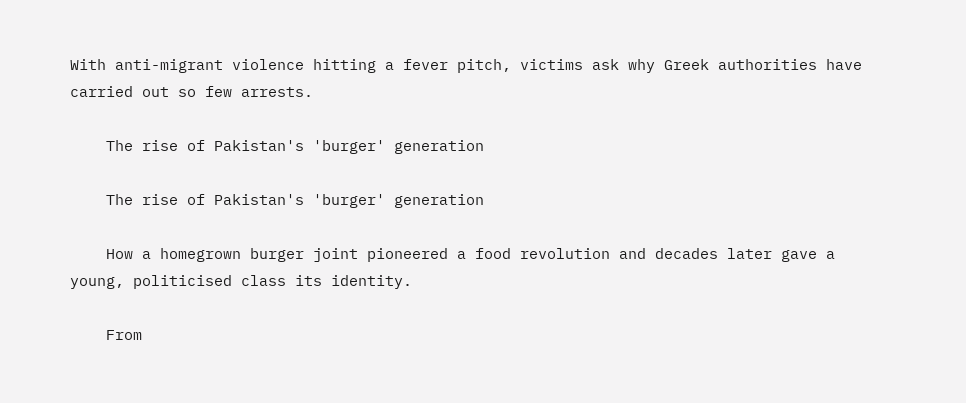With anti-migrant violence hitting a fever pitch, victims ask why Greek authorities have carried out so few arrests.

    The rise of Pakistan's 'burger' generation

    The rise of Pakistan's 'burger' generation

    How a homegrown burger joint pioneered a food revolution and decades later gave a young, politicised class its identity.

    From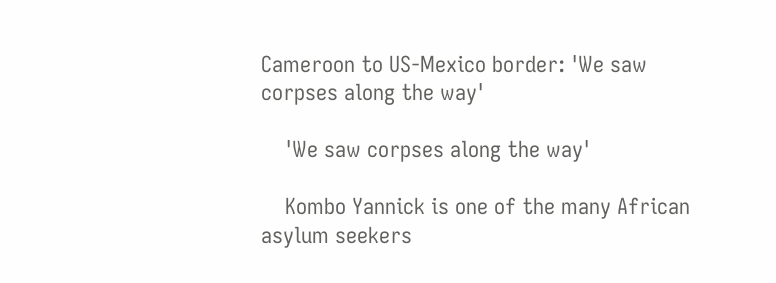Cameroon to US-Mexico border: 'We saw corpses along the way'

    'We saw corpses along the way'

    Kombo Yannick is one of the many African asylum seekers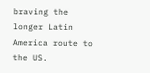braving the longer Latin America route to the US.